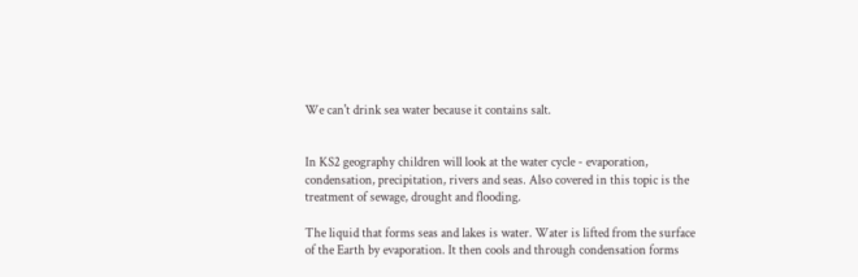We can't drink sea water because it contains salt.


In KS2 geography children will look at the water cycle - evaporation, condensation, precipitation, rivers and seas. Also covered in this topic is the treatment of sewage, drought and flooding.

The liquid that forms seas and lakes is water. Water is lifted from the surface of the Earth by evaporation. It then cools and through condensation forms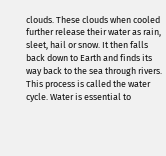clouds. These clouds when cooled further release their water as rain, sleet, hail or snow. It then falls back down to Earth and finds its way back to the sea through rivers. This process is called the water cycle. Water is essential to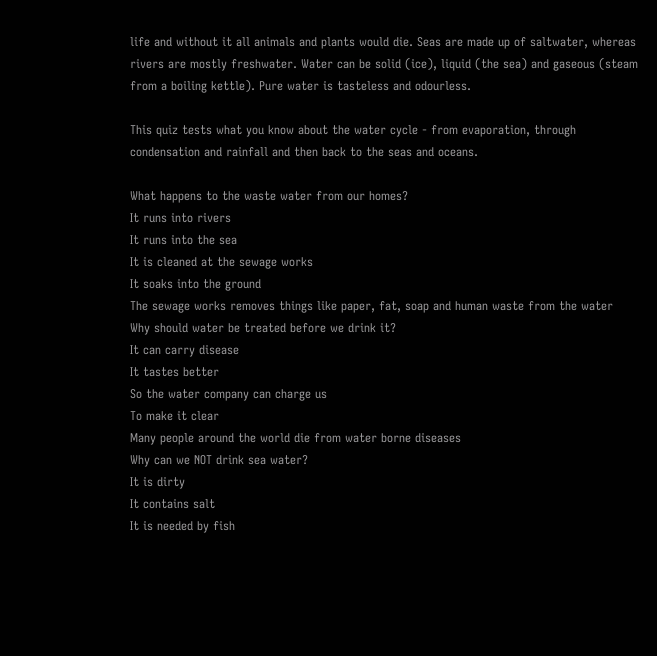life and without it all animals and plants would die. Seas are made up of saltwater, whereas rivers are mostly freshwater. Water can be solid (ice), liquid (the sea) and gaseous (steam from a boiling kettle). Pure water is tasteless and odourless.

This quiz tests what you know about the water cycle - from evaporation, through condensation and rainfall and then back to the seas and oceans.

What happens to the waste water from our homes?
It runs into rivers
It runs into the sea
It is cleaned at the sewage works
It soaks into the ground
The sewage works removes things like paper, fat, soap and human waste from the water
Why should water be treated before we drink it?
It can carry disease
It tastes better
So the water company can charge us
To make it clear
Many people around the world die from water borne diseases
Why can we NOT drink sea water?
It is dirty
It contains salt
It is needed by fish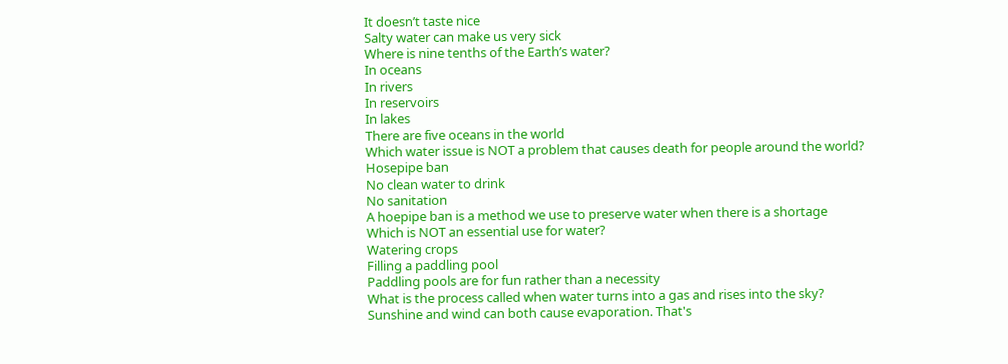It doesn’t taste nice
Salty water can make us very sick
Where is nine tenths of the Earth’s water?
In oceans
In rivers
In reservoirs
In lakes
There are five oceans in the world
Which water issue is NOT a problem that causes death for people around the world?
Hosepipe ban
No clean water to drink
No sanitation
A hoepipe ban is a method we use to preserve water when there is a shortage
Which is NOT an essential use for water?
Watering crops
Filling a paddling pool
Paddling pools are for fun rather than a necessity
What is the process called when water turns into a gas and rises into the sky?
Sunshine and wind can both cause evaporation. That's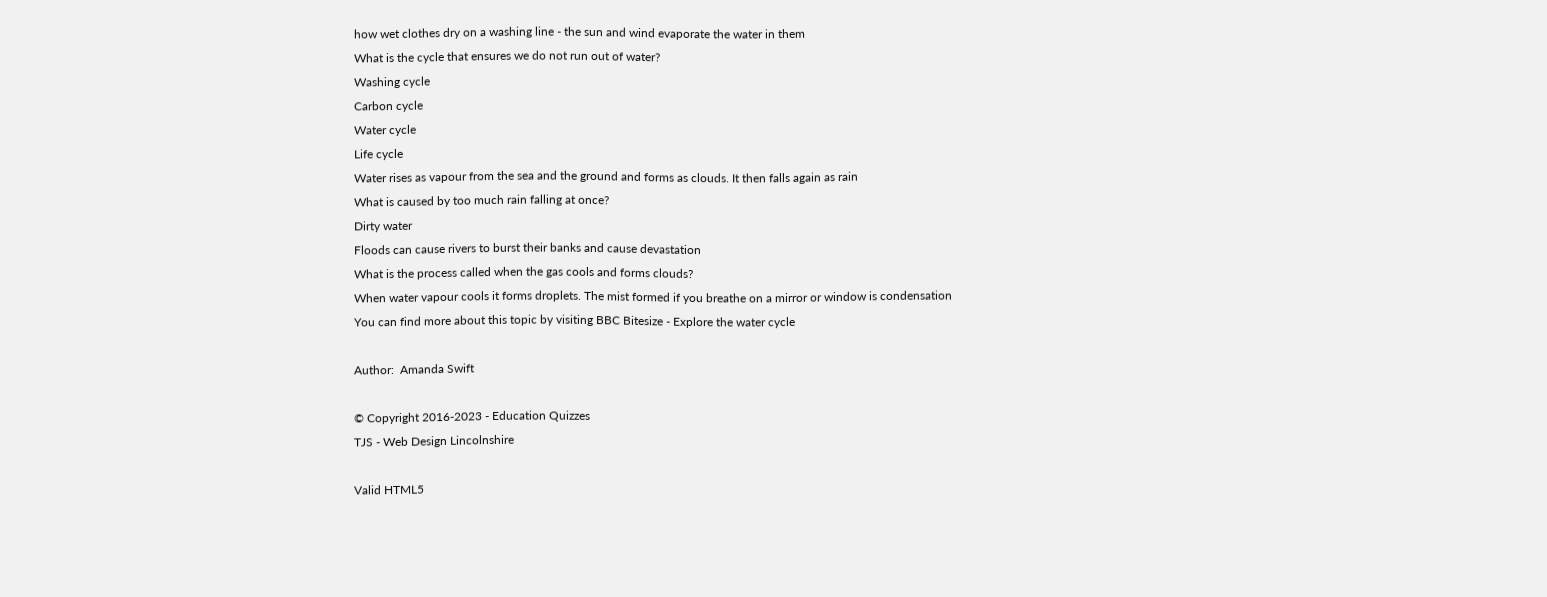how wet clothes dry on a washing line - the sun and wind evaporate the water in them
What is the cycle that ensures we do not run out of water?
Washing cycle
Carbon cycle
Water cycle
Life cycle
Water rises as vapour from the sea and the ground and forms as clouds. It then falls again as rain
What is caused by too much rain falling at once?
Dirty water
Floods can cause rivers to burst their banks and cause devastation
What is the process called when the gas cools and forms clouds?
When water vapour cools it forms droplets. The mist formed if you breathe on a mirror or window is condensation
You can find more about this topic by visiting BBC Bitesize - Explore the water cycle

Author:  Amanda Swift

© Copyright 2016-2023 - Education Quizzes
TJS - Web Design Lincolnshire

Valid HTML5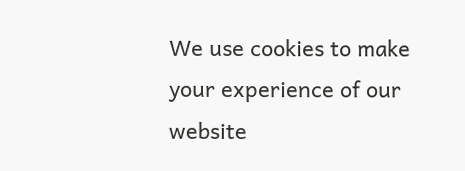We use cookies to make your experience of our website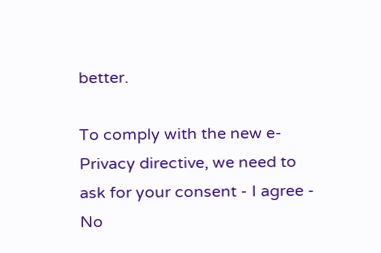better.

To comply with the new e-Privacy directive, we need to ask for your consent - I agree - No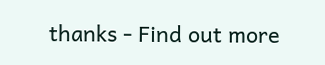thanks - Find out more